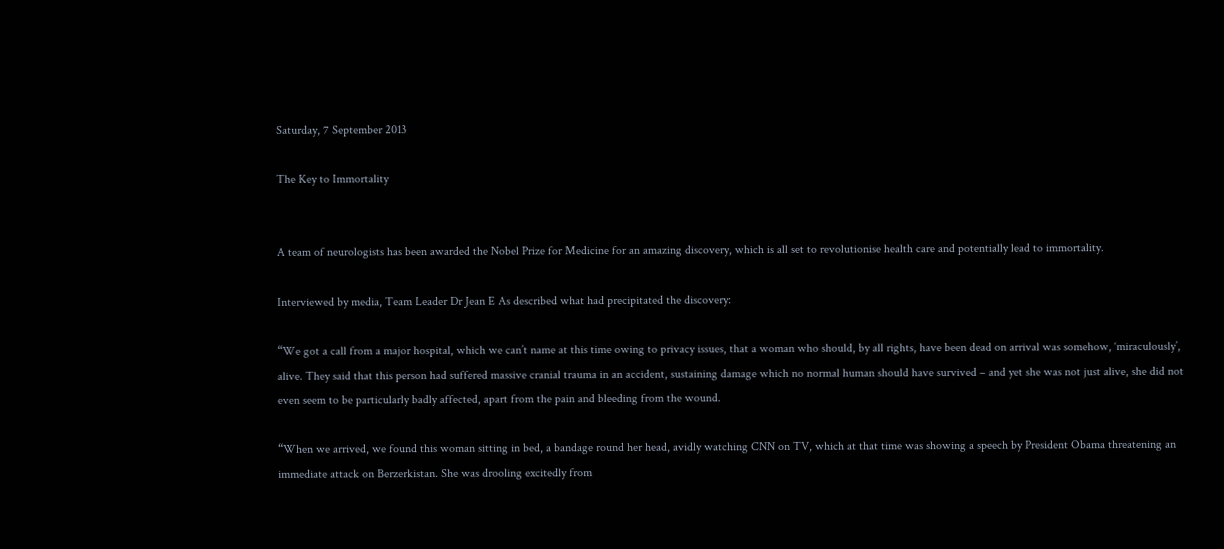Saturday, 7 September 2013

The Key to Immortality


A team of neurologists has been awarded the Nobel Prize for Medicine for an amazing discovery, which is all set to revolutionise health care and potentially lead to immortality.

Interviewed by media, Team Leader Dr Jean E As described what had precipitated the discovery:

“We got a call from a major hospital, which we can’t name at this time owing to privacy issues, that a woman who should, by all rights, have been dead on arrival was somehow, ‘miraculously’, alive. They said that this person had suffered massive cranial trauma in an accident, sustaining damage which no normal human should have survived – and yet she was not just alive, she did not even seem to be particularly badly affected, apart from the pain and bleeding from the wound.

“When we arrived, we found this woman sitting in bed, a bandage round her head, avidly watching CNN on TV, which at that time was showing a speech by President Obama threatening an immediate attack on Berzerkistan. She was drooling excitedly from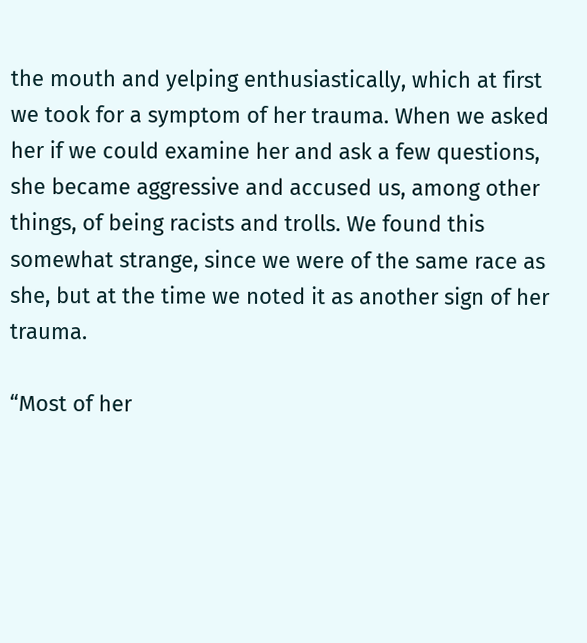the mouth and yelping enthusiastically, which at first we took for a symptom of her trauma. When we asked her if we could examine her and ask a few questions, she became aggressive and accused us, among other things, of being racists and trolls. We found this somewhat strange, since we were of the same race as she, but at the time we noted it as another sign of her trauma.

“Most of her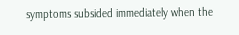symptoms subsided immediately when the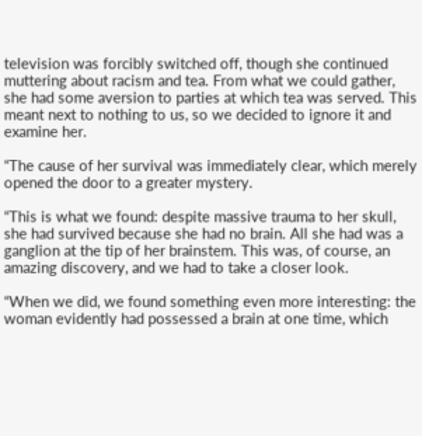television was forcibly switched off, though she continued muttering about racism and tea. From what we could gather, she had some aversion to parties at which tea was served. This meant next to nothing to us, so we decided to ignore it and examine her.

“The cause of her survival was immediately clear, which merely opened the door to a greater mystery.

“This is what we found: despite massive trauma to her skull, she had survived because she had no brain. All she had was a ganglion at the tip of her brainstem. This was, of course, an amazing discovery, and we had to take a closer look.

“When we did, we found something even more interesting: the woman evidently had possessed a brain at one time, which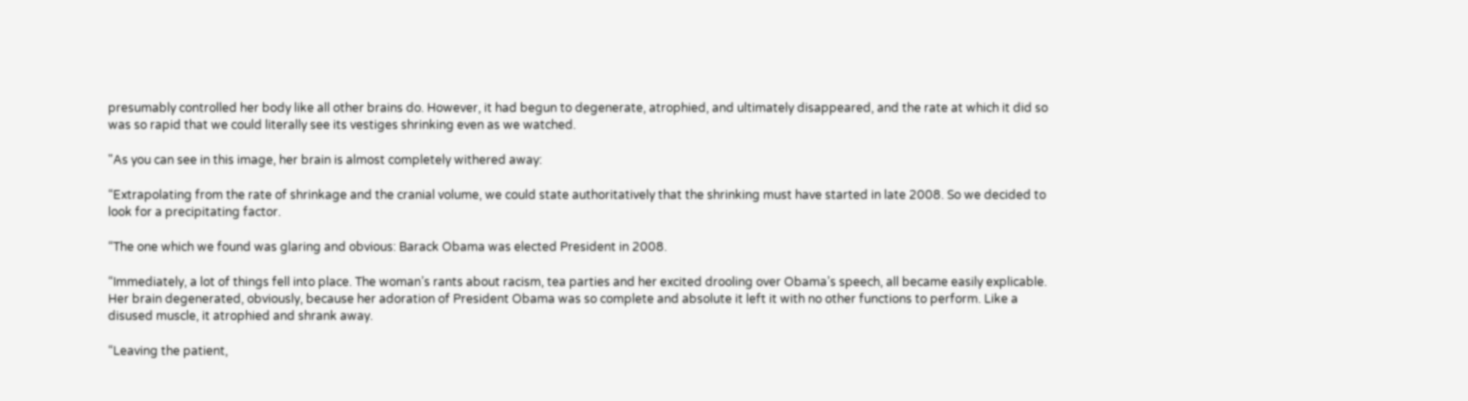presumably controlled her body like all other brains do. However, it had begun to degenerate, atrophied, and ultimately disappeared, and the rate at which it did so was so rapid that we could literally see its vestiges shrinking even as we watched.

"As you can see in this image, her brain is almost completely withered away:

“Extrapolating from the rate of shrinkage and the cranial volume, we could state authoritatively that the shrinking must have started in late 2008. So we decided to look for a precipitating factor.

“The one which we found was glaring and obvious: Barack Obama was elected President in 2008.

“Immediately, a lot of things fell into place. The woman’s rants about racism, tea parties and her excited drooling over Obama’s speech, all became easily explicable. Her brain degenerated, obviously, because her adoration of President Obama was so complete and absolute it left it with no other functions to perform. Like a disused muscle, it atrophied and shrank away.

“Leaving the patient,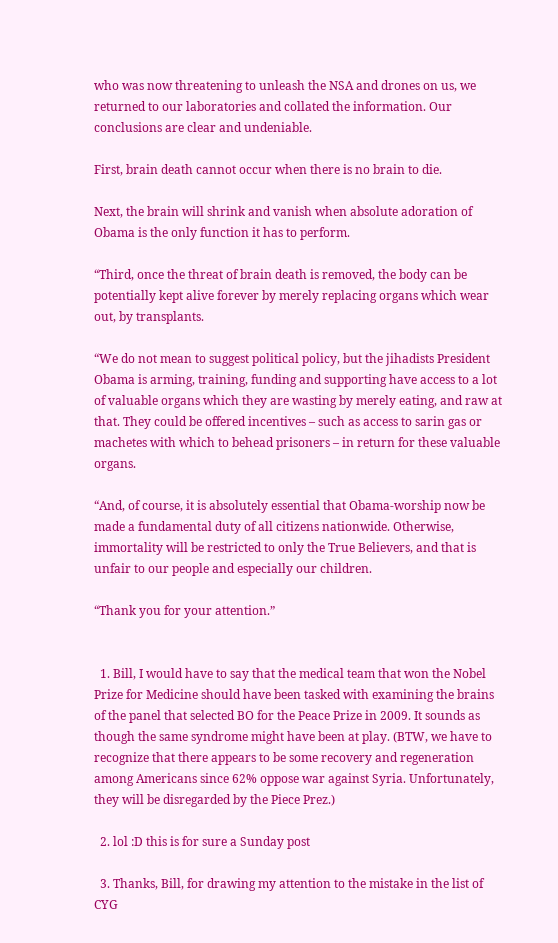who was now threatening to unleash the NSA and drones on us, we returned to our laboratories and collated the information. Our conclusions are clear and undeniable.

First, brain death cannot occur when there is no brain to die.

Next, the brain will shrink and vanish when absolute adoration of Obama is the only function it has to perform.

“Third, once the threat of brain death is removed, the body can be potentially kept alive forever by merely replacing organs which wear out, by transplants.

“We do not mean to suggest political policy, but the jihadists President Obama is arming, training, funding and supporting have access to a lot of valuable organs which they are wasting by merely eating, and raw at that. They could be offered incentives – such as access to sarin gas or machetes with which to behead prisoners – in return for these valuable organs.

“And, of course, it is absolutely essential that Obama-worship now be made a fundamental duty of all citizens nationwide. Otherwise, immortality will be restricted to only the True Believers, and that is unfair to our people and especially our children.

“Thank you for your attention.”


  1. Bill, I would have to say that the medical team that won the Nobel Prize for Medicine should have been tasked with examining the brains of the panel that selected BO for the Peace Prize in 2009. It sounds as though the same syndrome might have been at play. (BTW, we have to recognize that there appears to be some recovery and regeneration among Americans since 62% oppose war against Syria. Unfortunately, they will be disregarded by the Piece Prez.)

  2. lol :D this is for sure a Sunday post

  3. Thanks, Bill, for drawing my attention to the mistake in the list of CYG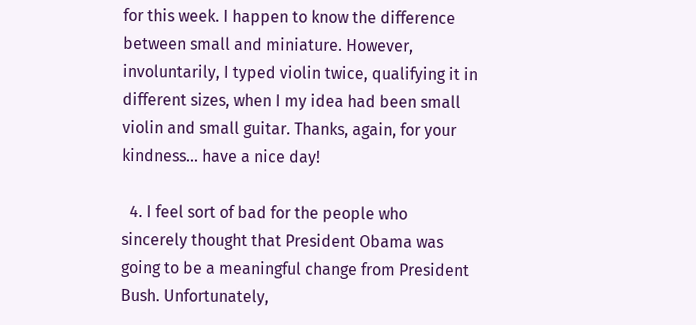for this week. I happen to know the difference between small and miniature. However, involuntarily, I typed violin twice, qualifying it in different sizes, when I my idea had been small violin and small guitar. Thanks, again, for your kindness... have a nice day!

  4. I feel sort of bad for the people who sincerely thought that President Obama was going to be a meaningful change from President Bush. Unfortunately,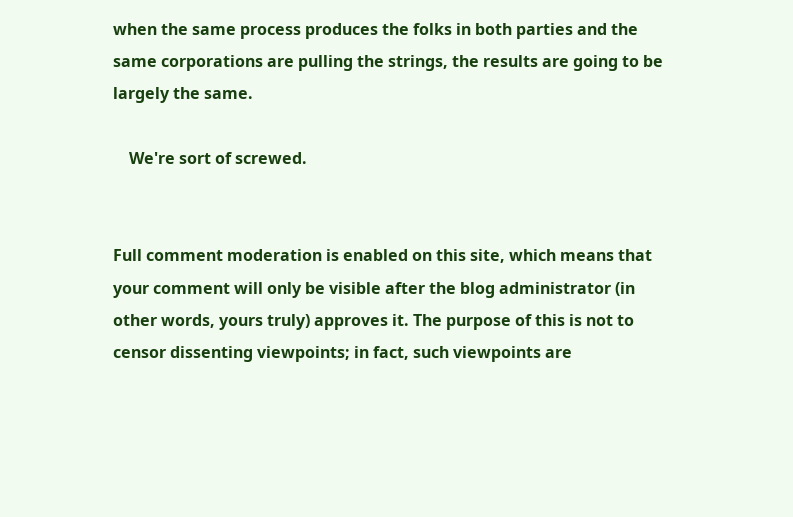when the same process produces the folks in both parties and the same corporations are pulling the strings, the results are going to be largely the same.

    We're sort of screwed.


Full comment moderation is enabled on this site, which means that your comment will only be visible after the blog administrator (in other words, yours truly) approves it. The purpose of this is not to censor dissenting viewpoints; in fact, such viewpoints are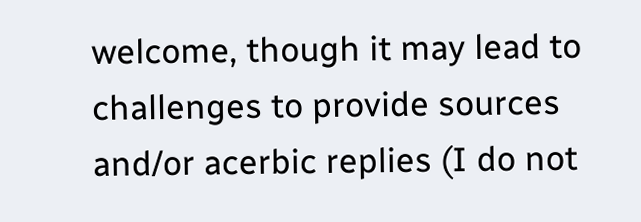welcome, though it may lead to challenges to provide sources and/or acerbic replies (I do not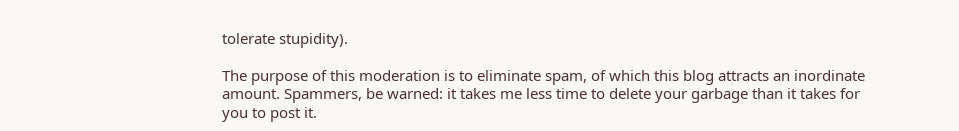tolerate stupidity).

The purpose of this moderation is to eliminate spam, of which this blog attracts an inordinate amount. Spammers, be warned: it takes me less time to delete your garbage than it takes for you to post it.